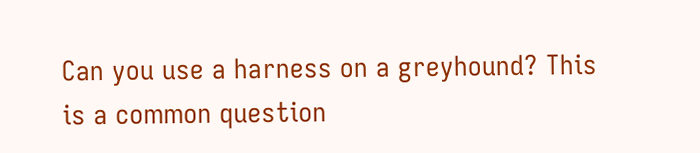Can you use a harness on a greyhound? This is a common question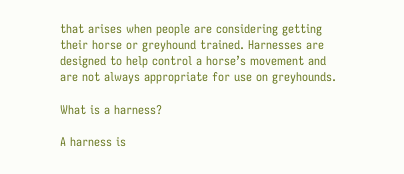that arises when people are considering getting their horse or greyhound trained. Harnesses are designed to help control a horse’s movement and are not always appropriate for use on greyhounds.

What is a harness?

A harness is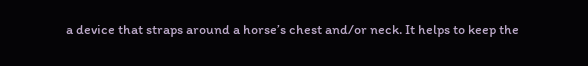a device that straps around a horse’s chest and/or neck. It helps to keep the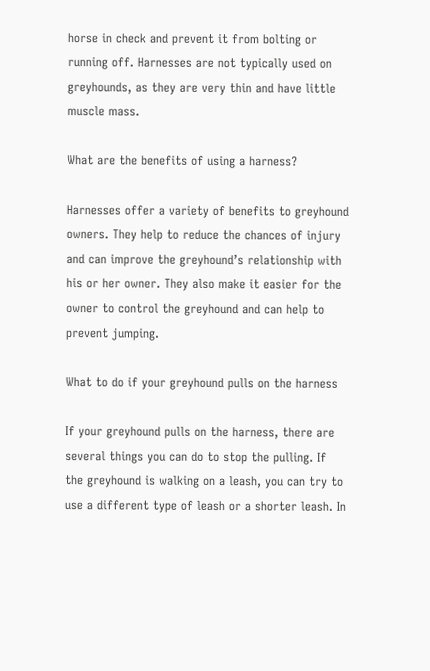horse in check and prevent it from bolting or running off. Harnesses are not typically used on greyhounds, as they are very thin and have little muscle mass.

What are the benefits of using a harness?

Harnesses offer a variety of benefits to greyhound owners. They help to reduce the chances of injury and can improve the greyhound’s relationship with his or her owner. They also make it easier for the owner to control the greyhound and can help to prevent jumping.

What to do if your greyhound pulls on the harness

If your greyhound pulls on the harness, there are several things you can do to stop the pulling. If the greyhound is walking on a leash, you can try to use a different type of leash or a shorter leash. In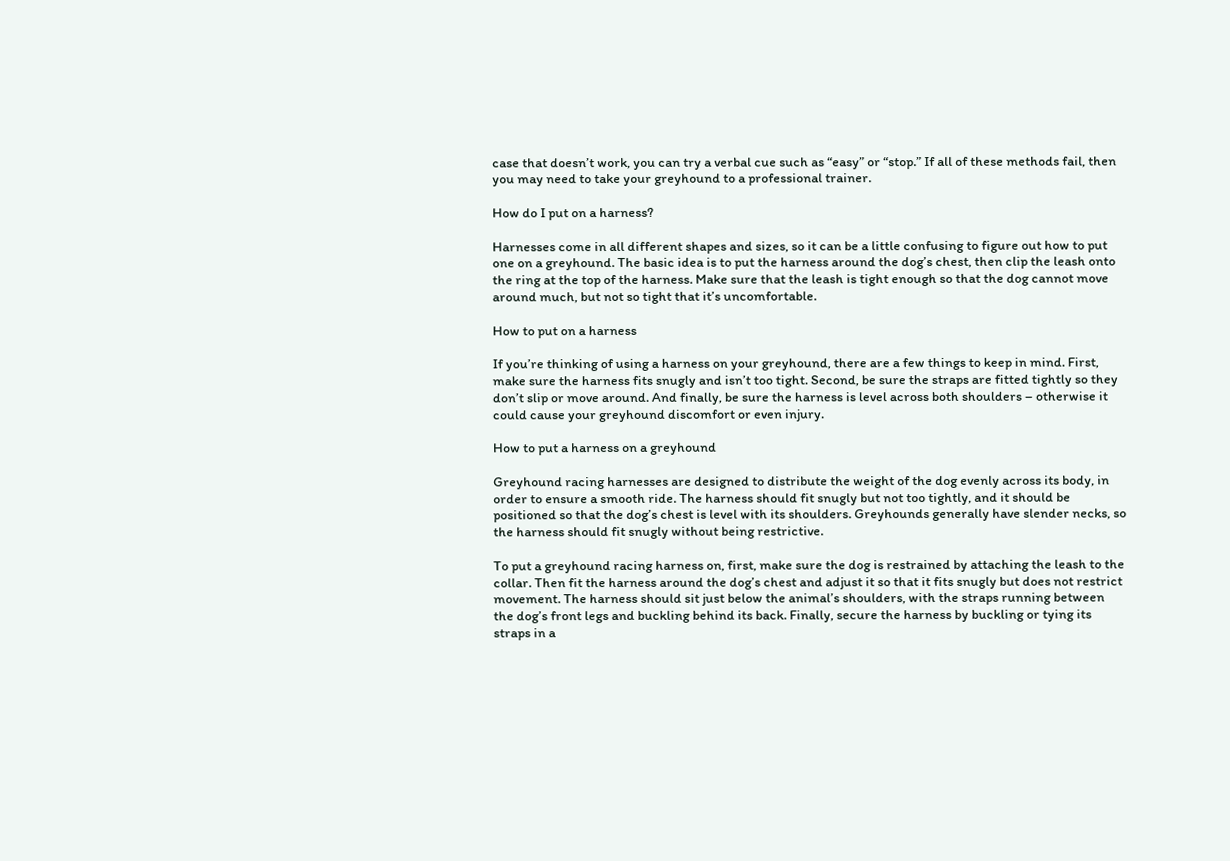case that doesn’t work, you can try a verbal cue such as “easy” or “stop.” If all of these methods fail, then you may need to take your greyhound to a professional trainer.

How do I put on a harness?

Harnesses come in all different shapes and sizes, so it can be a little confusing to figure out how to put one on a greyhound. The basic idea is to put the harness around the dog’s chest, then clip the leash onto the ring at the top of the harness. Make sure that the leash is tight enough so that the dog cannot move around much, but not so tight that it’s uncomfortable.

How to put on a harness

If you’re thinking of using a harness on your greyhound, there are a few things to keep in mind. First, make sure the harness fits snugly and isn’t too tight. Second, be sure the straps are fitted tightly so they don’t slip or move around. And finally, be sure the harness is level across both shoulders – otherwise it could cause your greyhound discomfort or even injury.

How to put a harness on a greyhound

Greyhound racing harnesses are designed to distribute the weight of the dog evenly across its body, in order to ensure a smooth ride. The harness should fit snugly but not too tightly, and it should be positioned so that the dog’s chest is level with its shoulders. Greyhounds generally have slender necks, so the harness should fit snugly without being restrictive.

To put a greyhound racing harness on, first, make sure the dog is restrained by attaching the leash to the collar. Then fit the harness around the dog’s chest and adjust it so that it fits snugly but does not restrict movement. The harness should sit just below the animal’s shoulders, with the straps running between the dog’s front legs and buckling behind its back. Finally, secure the harness by buckling or tying its straps in a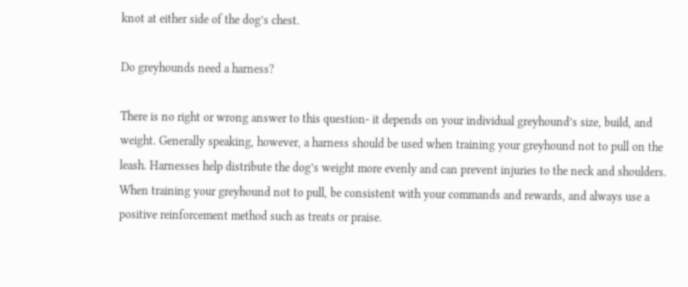knot at either side of the dog’s chest.

Do greyhounds need a harness?

There is no right or wrong answer to this question- it depends on your individual greyhound’s size, build, and weight. Generally speaking, however, a harness should be used when training your greyhound not to pull on the leash. Harnesses help distribute the dog’s weight more evenly and can prevent injuries to the neck and shoulders. When training your greyhound not to pull, be consistent with your commands and rewards, and always use a positive reinforcement method such as treats or praise.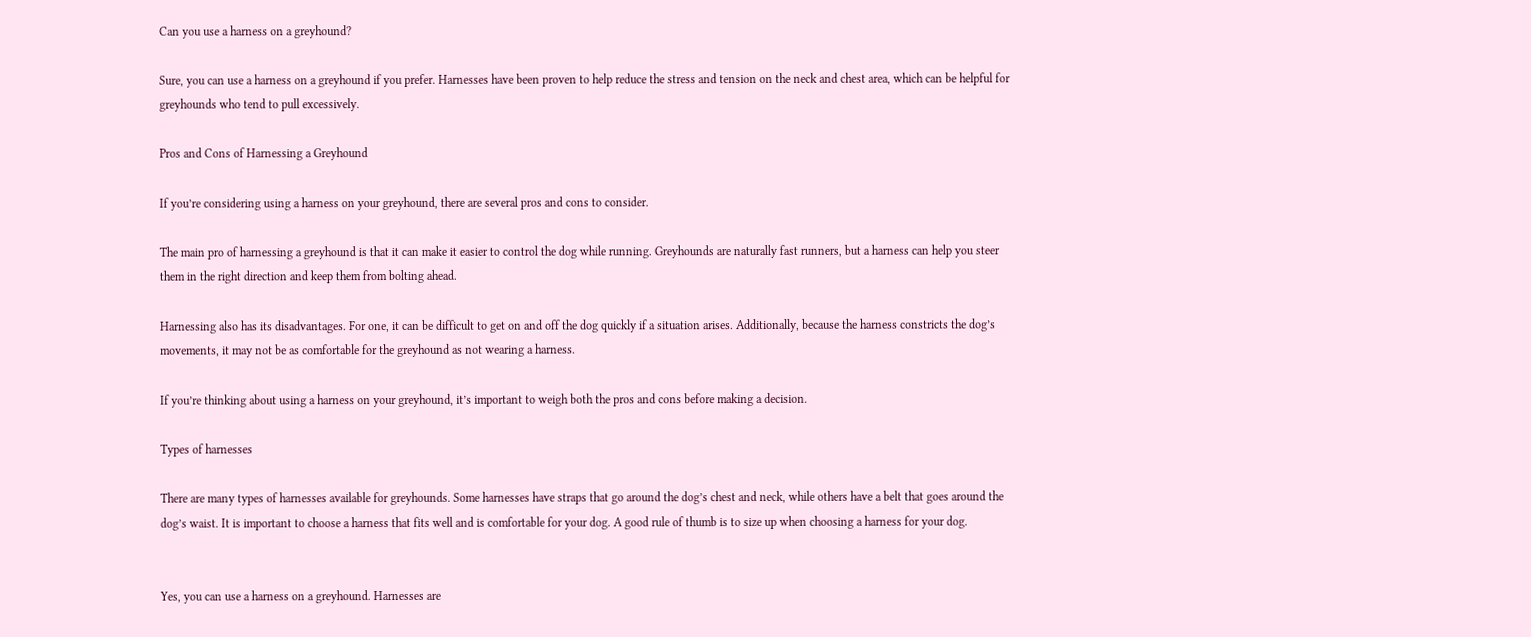Can you use a harness on a greyhound?

Sure, you can use a harness on a greyhound if you prefer. Harnesses have been proven to help reduce the stress and tension on the neck and chest area, which can be helpful for greyhounds who tend to pull excessively.

Pros and Cons of Harnessing a Greyhound

If you’re considering using a harness on your greyhound, there are several pros and cons to consider.

The main pro of harnessing a greyhound is that it can make it easier to control the dog while running. Greyhounds are naturally fast runners, but a harness can help you steer them in the right direction and keep them from bolting ahead.

Harnessing also has its disadvantages. For one, it can be difficult to get on and off the dog quickly if a situation arises. Additionally, because the harness constricts the dog’s movements, it may not be as comfortable for the greyhound as not wearing a harness.

If you’re thinking about using a harness on your greyhound, it’s important to weigh both the pros and cons before making a decision.

Types of harnesses

There are many types of harnesses available for greyhounds. Some harnesses have straps that go around the dog’s chest and neck, while others have a belt that goes around the dog’s waist. It is important to choose a harness that fits well and is comfortable for your dog. A good rule of thumb is to size up when choosing a harness for your dog.


Yes, you can use a harness on a greyhound. Harnesses are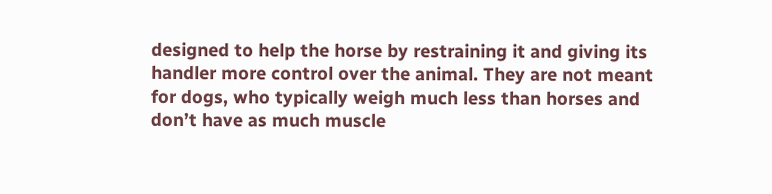designed to help the horse by restraining it and giving its handler more control over the animal. They are not meant for dogs, who typically weigh much less than horses and don’t have as much muscle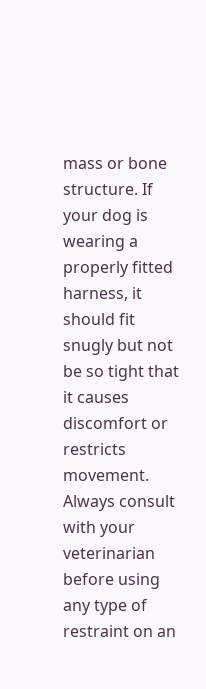mass or bone structure. If your dog is wearing a properly fitted harness, it should fit snugly but not be so tight that it causes discomfort or restricts movement. Always consult with your veterinarian before using any type of restraint on an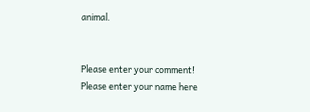animal.


Please enter your comment!
Please enter your name here